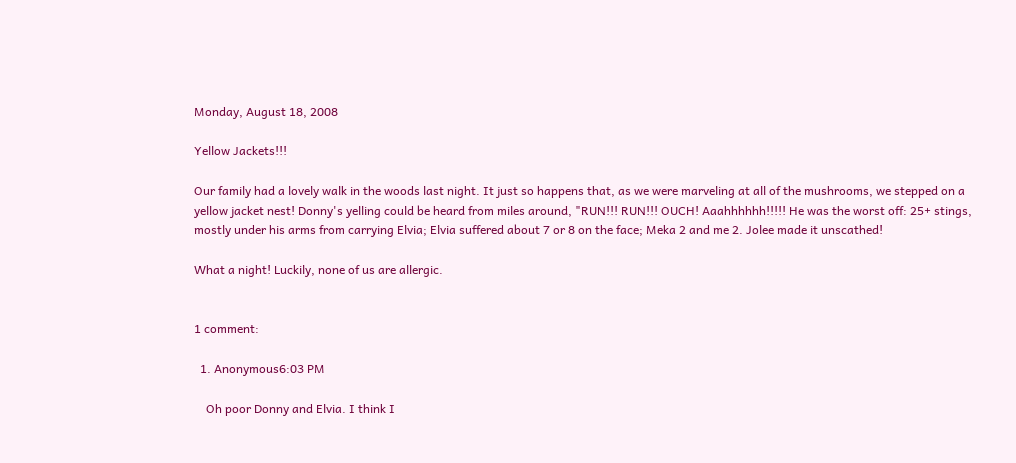Monday, August 18, 2008

Yellow Jackets!!!

Our family had a lovely walk in the woods last night. It just so happens that, as we were marveling at all of the mushrooms, we stepped on a yellow jacket nest! Donny's yelling could be heard from miles around, "RUN!!! RUN!!! OUCH! Aaahhhhhh!!!!! He was the worst off: 25+ stings, mostly under his arms from carrying Elvia; Elvia suffered about 7 or 8 on the face; Meka 2 and me 2. Jolee made it unscathed!

What a night! Luckily, none of us are allergic.


1 comment:

  1. Anonymous6:03 PM

    Oh poor Donny and Elvia. I think I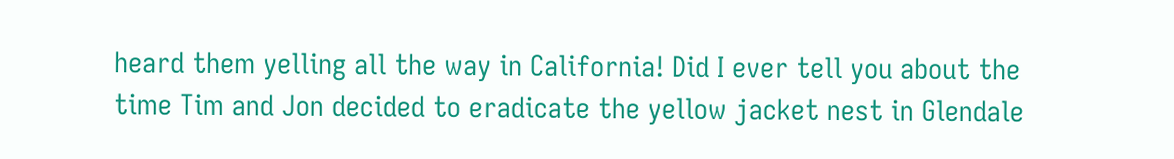heard them yelling all the way in California! Did I ever tell you about the time Tim and Jon decided to eradicate the yellow jacket nest in Glendale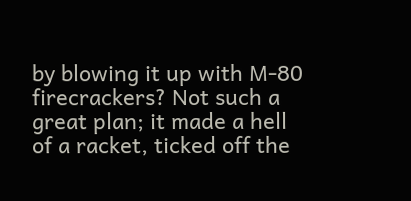by blowing it up with M-80 firecrackers? Not such a great plan; it made a hell of a racket, ticked off the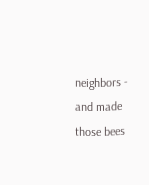neighbors - and made those bees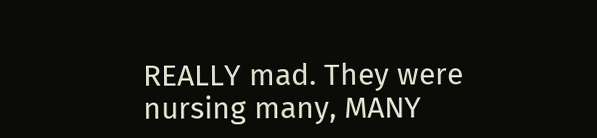REALLY mad. They were nursing many, MANY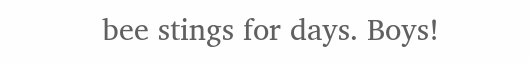bee stings for days. Boys!